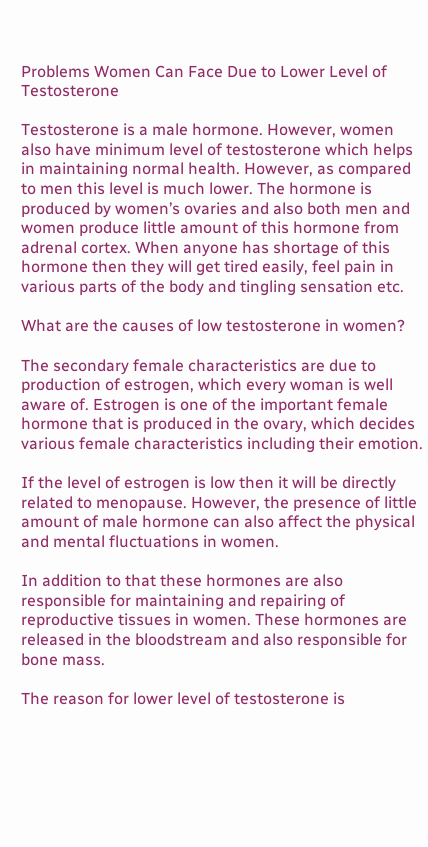Problems Women Can Face Due to Lower Level of Testosterone

Testosterone is a male hormone. However, women also have minimum level of testosterone which helps in maintaining normal health. However, as compared to men this level is much lower. The hormone is produced by women’s ovaries and also both men and women produce little amount of this hormone from adrenal cortex. When anyone has shortage of this hormone then they will get tired easily, feel pain in various parts of the body and tingling sensation etc.

What are the causes of low testosterone in women?

The secondary female characteristics are due to production of estrogen, which every woman is well aware of. Estrogen is one of the important female hormone that is produced in the ovary, which decides various female characteristics including their emotion.

If the level of estrogen is low then it will be directly related to menopause. However, the presence of little amount of male hormone can also affect the physical and mental fluctuations in women.

In addition to that these hormones are also responsible for maintaining and repairing of reproductive tissues in women. These hormones are released in the bloodstream and also responsible for bone mass.

The reason for lower level of testosterone is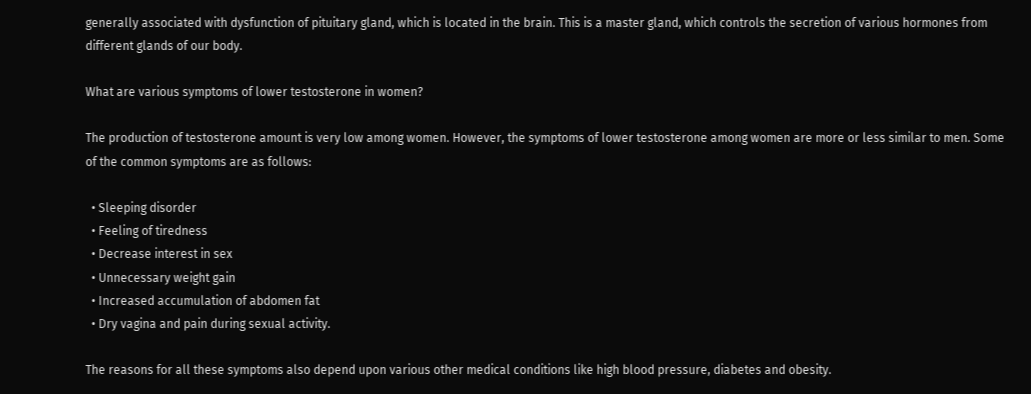generally associated with dysfunction of pituitary gland, which is located in the brain. This is a master gland, which controls the secretion of various hormones from different glands of our body.

What are various symptoms of lower testosterone in women?

The production of testosterone amount is very low among women. However, the symptoms of lower testosterone among women are more or less similar to men. Some of the common symptoms are as follows:

  • Sleeping disorder
  • Feeling of tiredness
  • Decrease interest in sex
  • Unnecessary weight gain
  • Increased accumulation of abdomen fat
  • Dry vagina and pain during sexual activity.

The reasons for all these symptoms also depend upon various other medical conditions like high blood pressure, diabetes and obesity.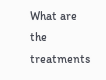What are the treatments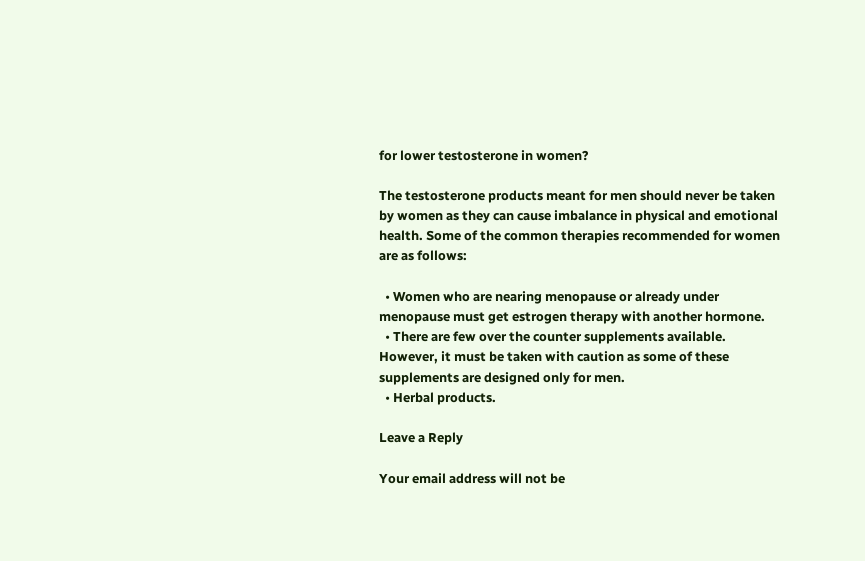for lower testosterone in women?

The testosterone products meant for men should never be taken by women as they can cause imbalance in physical and emotional health. Some of the common therapies recommended for women are as follows:

  • Women who are nearing menopause or already under menopause must get estrogen therapy with another hormone.
  • There are few over the counter supplements available. However, it must be taken with caution as some of these supplements are designed only for men.
  • Herbal products.

Leave a Reply

Your email address will not be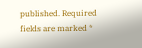published. Required fields are marked *